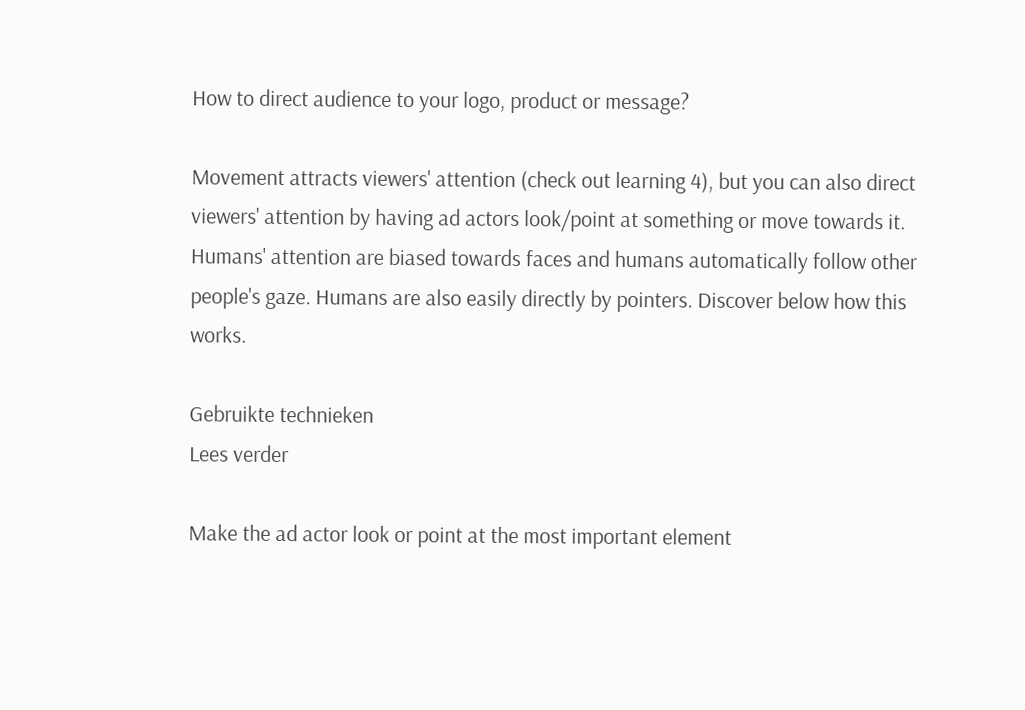How to direct audience to your logo, product or message?

Movement attracts viewers' attention (check out learning 4), but you can also direct viewers' attention by having ad actors look/point at something or move towards it. Humans' attention are biased towards faces and humans automatically follow other people's gaze. Humans are also easily directly by pointers. Discover below how this works.

Gebruikte technieken
Lees verder

Make the ad actor look or point at the most important element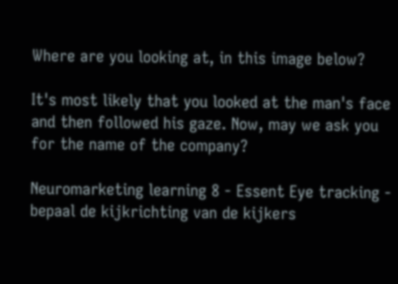Where are you looking at, in this image below?

It's most likely that you looked at the man's face and then followed his gaze. Now, may we ask you for the name of the company?

Neuromarketing learning 8 - Essent Eye tracking - bepaal de kijkrichting van de kijkers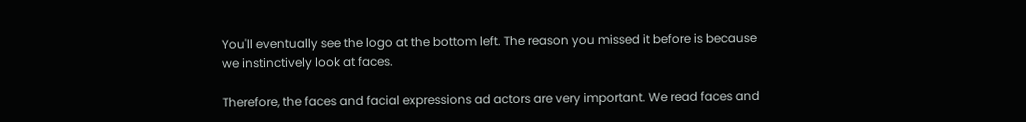You'll eventually see the logo at the bottom left. The reason you missed it before is because we instinctively look at faces.

Therefore, the faces and facial expressions ad actors are very important. We read faces and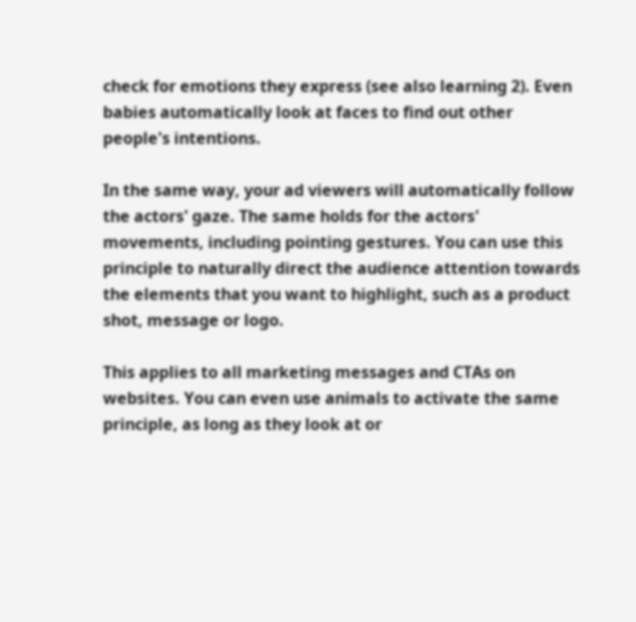check for emotions they express (see also learning 2). Even babies automatically look at faces to find out other people's intentions.

In the same way, your ad viewers will automatically follow the actors' gaze. The same holds for the actors' movements, including pointing gestures. You can use this principle to naturally direct the audience attention towards the elements that you want to highlight, such as a product shot, message or logo.

This applies to all marketing messages and CTAs on websites. You can even use animals to activate the same principle, as long as they look at or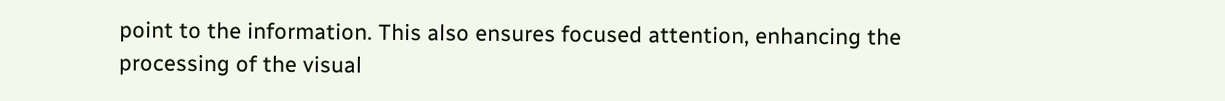point to the information. This also ensures focused attention, enhancing the processing of the visual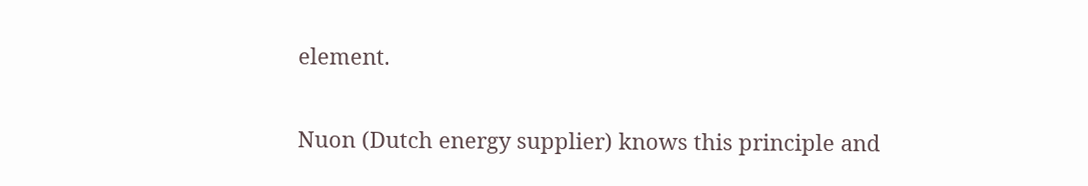element.

Nuon (Dutch energy supplier) knows this principle and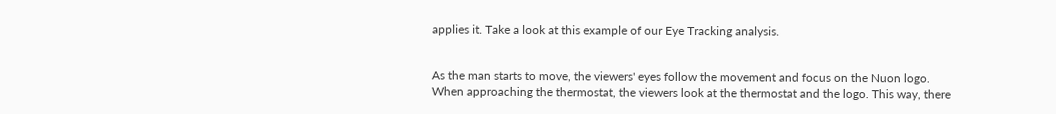applies it. Take a look at this example of our Eye Tracking analysis.


As the man starts to move, the viewers' eyes follow the movement and focus on the Nuon logo. When approaching the thermostat, the viewers look at the thermostat and the logo. This way, there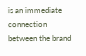is an immediate connection between the brand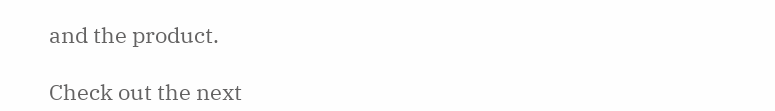and the product.

Check out the next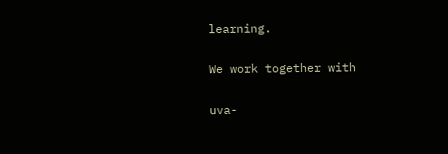learning.

We work together with

uva-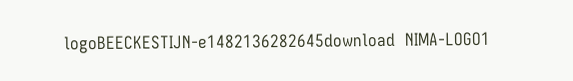logoBEECKESTIJN-e1482136282645download  NIMA-LOGO1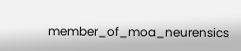member_of_moa_neurensics